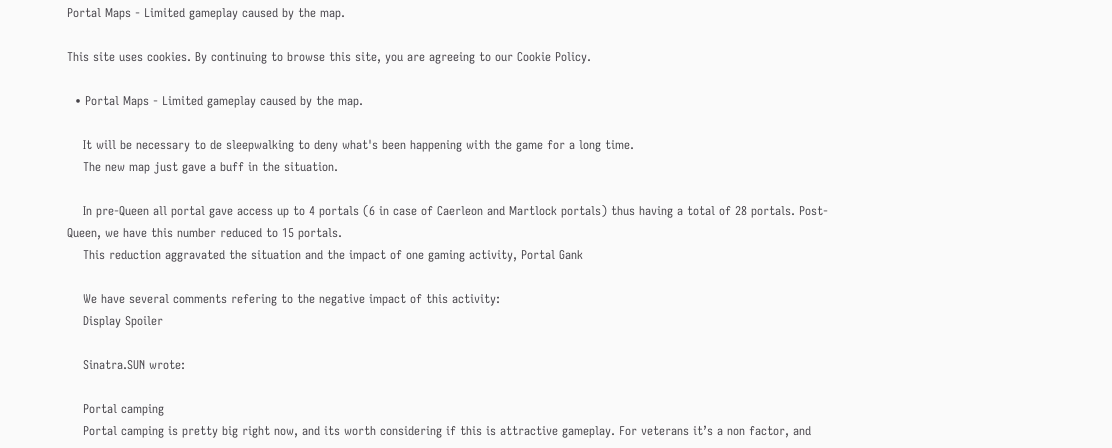Portal Maps - Limited gameplay caused by the map.

This site uses cookies. By continuing to browse this site, you are agreeing to our Cookie Policy.

  • Portal Maps - Limited gameplay caused by the map.

    It will be necessary to de sleepwalking to deny what's been happening with the game for a long time.
    The new map just gave a buff in the situation.

    In pre-Queen all portal gave access up to 4 portals (6 in case of Caerleon and Martlock portals) thus having a total of 28 portals. Post-Queen, we have this number reduced to 15 portals.
    This reduction aggravated the situation and the impact of one gaming activity, Portal Gank

    We have several comments refering to the negative impact of this activity:
    Display Spoiler

    Sinatra.SUN wrote:

    Portal camping
    Portal camping is pretty big right now, and its worth considering if this is attractive gameplay. For veterans it’s a non factor, and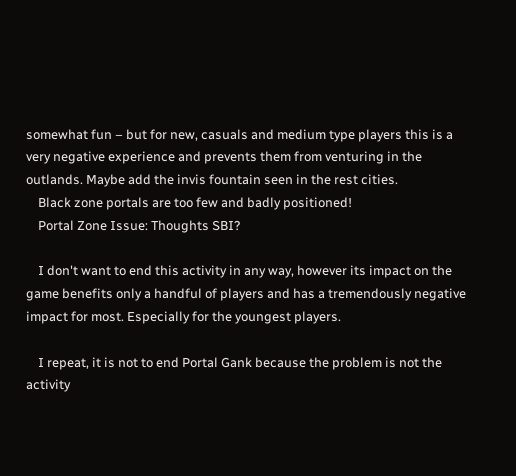somewhat fun – but for new, casuals and medium type players this is a very negative experience and prevents them from venturing in the outlands. Maybe add the invis fountain seen in the rest cities.
    Black zone portals are too few and badly positioned!
    Portal Zone Issue: Thoughts SBI?

    I don't want to end this activity in any way, however its impact on the game benefits only a handful of players and has a tremendously negative impact for most. Especially for the youngest players.

    I repeat, it is not to end Portal Gank because the problem is not the activity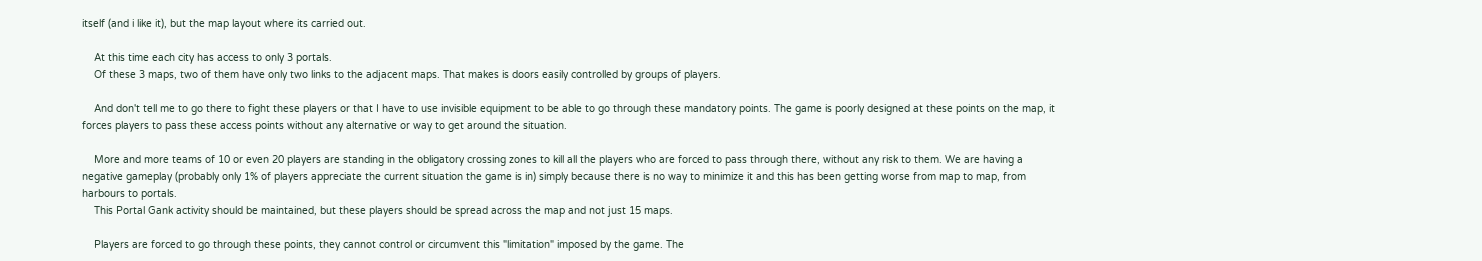itself (and i like it), but the map layout where its carried out.

    At this time each city has access to only 3 portals.
    Of these 3 maps, two of them have only two links to the adjacent maps. That makes is doors easily controlled by groups of players.

    And don't tell me to go there to fight these players or that I have to use invisible equipment to be able to go through these mandatory points. The game is poorly designed at these points on the map, it forces players to pass these access points without any alternative or way to get around the situation.

    More and more teams of 10 or even 20 players are standing in the obligatory crossing zones to kill all the players who are forced to pass through there, without any risk to them. We are having a negative gameplay (probably only 1% of players appreciate the current situation the game is in) simply because there is no way to minimize it and this has been getting worse from map to map, from harbours to portals.
    This Portal Gank activity should be maintained, but these players should be spread across the map and not just 15 maps.

    Players are forced to go through these points, they cannot control or circumvent this "limitation" imposed by the game. The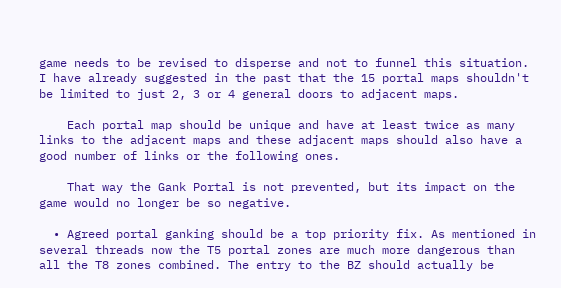game needs to be revised to disperse and not to funnel this situation. I have already suggested in the past that the 15 portal maps shouldn't be limited to just 2, 3 or 4 general doors to adjacent maps.

    Each portal map should be unique and have at least twice as many links to the adjacent maps and these adjacent maps should also have a good number of links or the following ones.

    That way the Gank Portal is not prevented, but its impact on the game would no longer be so negative.

  • Agreed portal ganking should be a top priority fix. As mentioned in several threads now the T5 portal zones are much more dangerous than all the T8 zones combined. The entry to the BZ should actually be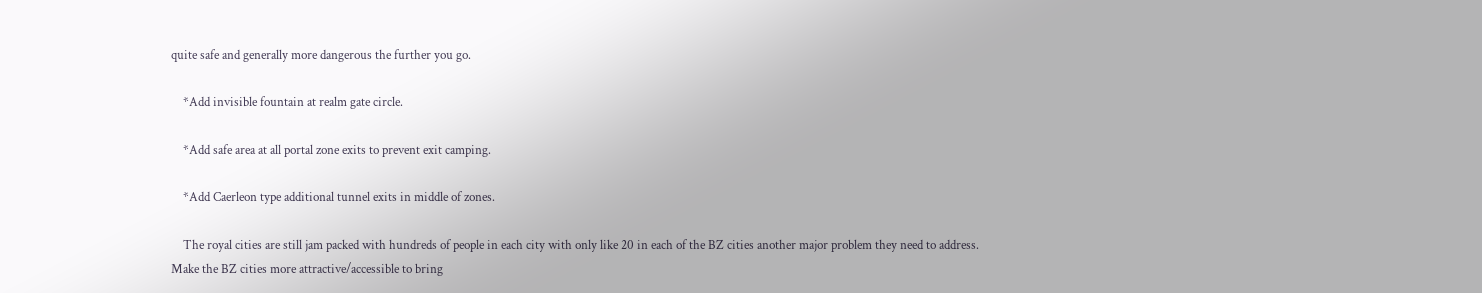quite safe and generally more dangerous the further you go.

    *Add invisible fountain at realm gate circle.

    *Add safe area at all portal zone exits to prevent exit camping.

    *Add Caerleon type additional tunnel exits in middle of zones.

    The royal cities are still jam packed with hundreds of people in each city with only like 20 in each of the BZ cities another major problem they need to address. Make the BZ cities more attractive/accessible to bring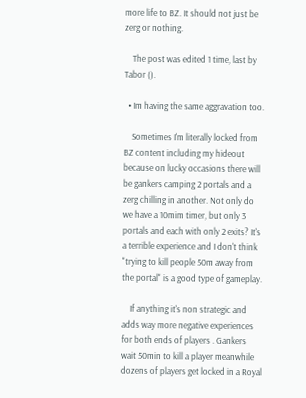more life to BZ. It should not just be zerg or nothing.

    The post was edited 1 time, last by Tabor ().

  • Im having the same aggravation too.

    Sometimes I'm literally locked from BZ content including my hideout because on lucky occasions there will be gankers camping 2 portals and a zerg chilling in another. Not only do we have a 10mim timer, but only 3 portals and each with only 2 exits? It's a terrible experience and I don't think "trying to kill people 50m away from the portal" is a good type of gameplay.

    If anything it's non strategic and adds way more negative experiences for both ends of players . Gankers wait 50min to kill a player meanwhile dozens of players get locked in a Royal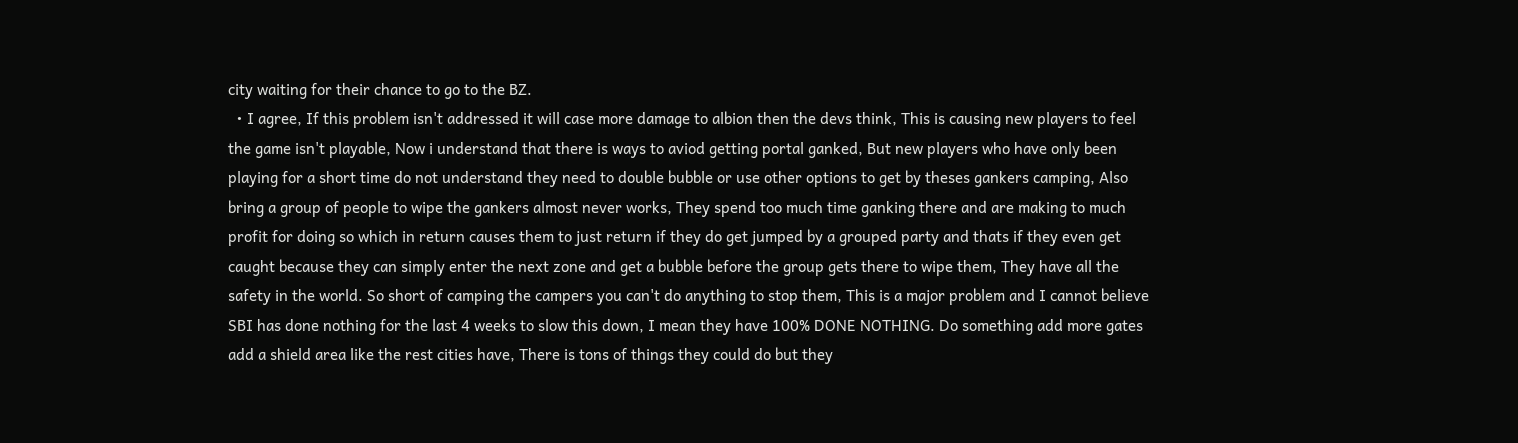city waiting for their chance to go to the BZ.
  • I agree, If this problem isn't addressed it will case more damage to albion then the devs think, This is causing new players to feel the game isn't playable, Now i understand that there is ways to aviod getting portal ganked, But new players who have only been playing for a short time do not understand they need to double bubble or use other options to get by theses gankers camping, Also bring a group of people to wipe the gankers almost never works, They spend too much time ganking there and are making to much profit for doing so which in return causes them to just return if they do get jumped by a grouped party and thats if they even get caught because they can simply enter the next zone and get a bubble before the group gets there to wipe them, They have all the safety in the world. So short of camping the campers you can't do anything to stop them, This is a major problem and I cannot believe SBI has done nothing for the last 4 weeks to slow this down, I mean they have 100% DONE NOTHING. Do something add more gates add a shield area like the rest cities have, There is tons of things they could do but they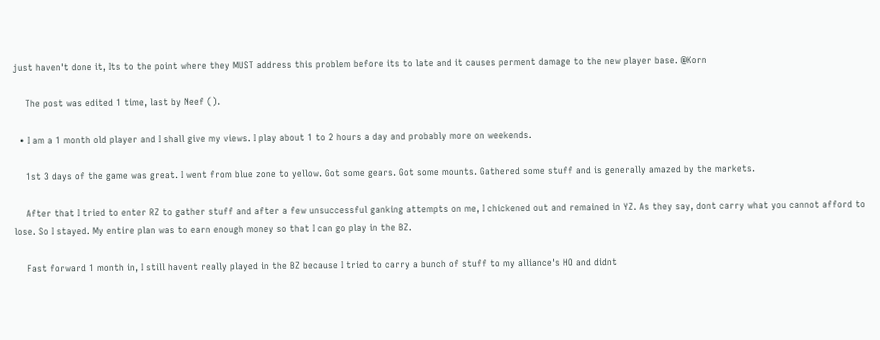just haven't done it, Its to the point where they MUST address this problem before its to late and it causes perment damage to the new player base. @Korn

    The post was edited 1 time, last by Neef ().

  • I am a 1 month old player and I shall give my views. I play about 1 to 2 hours a day and probably more on weekends.

    1st 3 days of the game was great. I went from blue zone to yellow. Got some gears. Got some mounts. Gathered some stuff and is generally amazed by the markets.

    After that I tried to enter RZ to gather stuff and after a few unsuccessful ganking attempts on me, I chickened out and remained in YZ. As they say, dont carry what you cannot afford to lose. So I stayed. My entire plan was to earn enough money so that I can go play in the BZ.

    Fast forward 1 month in, I still havent really played in the BZ because I tried to carry a bunch of stuff to my alliance's HO and didnt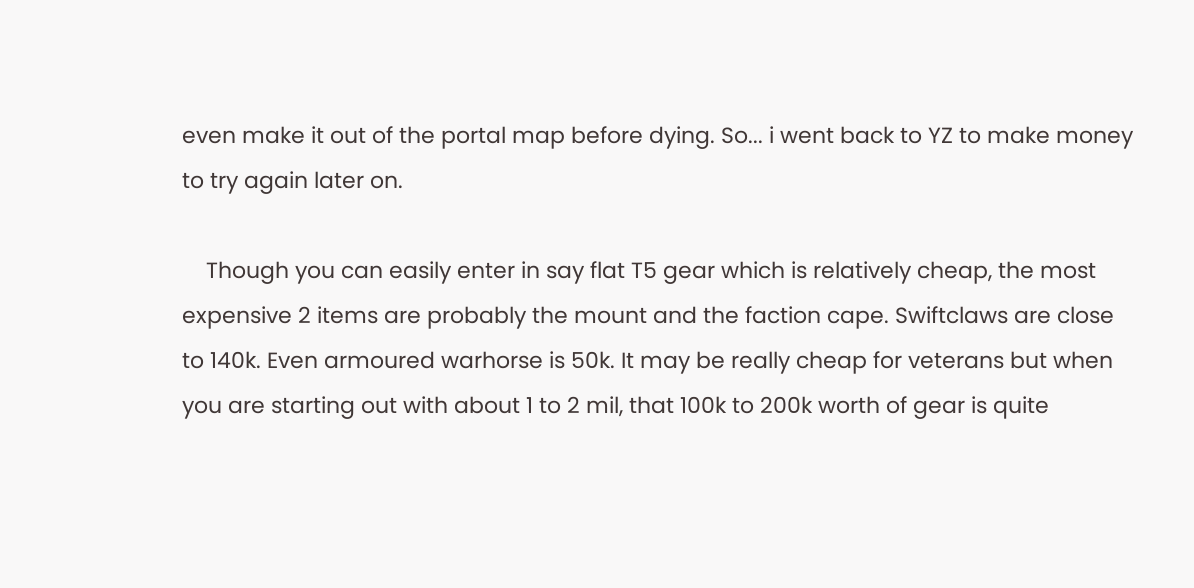even make it out of the portal map before dying. So... i went back to YZ to make money to try again later on.

    Though you can easily enter in say flat T5 gear which is relatively cheap, the most expensive 2 items are probably the mount and the faction cape. Swiftclaws are close to 140k. Even armoured warhorse is 50k. It may be really cheap for veterans but when you are starting out with about 1 to 2 mil, that 100k to 200k worth of gear is quite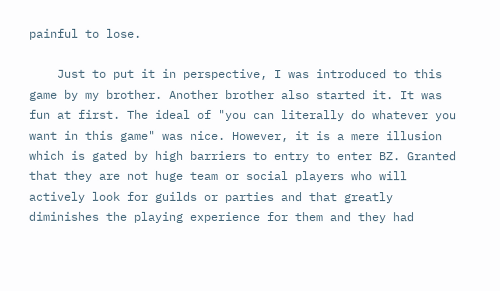painful to lose.

    Just to put it in perspective, I was introduced to this game by my brother. Another brother also started it. It was fun at first. The ideal of "you can literally do whatever you want in this game" was nice. However, it is a mere illusion which is gated by high barriers to entry to enter BZ. Granted that they are not huge team or social players who will actively look for guilds or parties and that greatly diminishes the playing experience for them and they had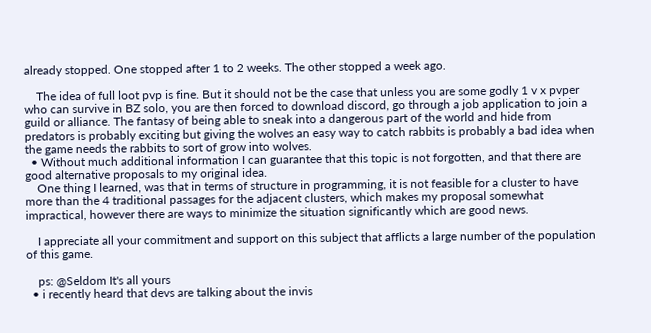already stopped. One stopped after 1 to 2 weeks. The other stopped a week ago.

    The idea of full loot pvp is fine. But it should not be the case that unless you are some godly 1 v x pvper who can survive in BZ solo, you are then forced to download discord, go through a job application to join a guild or alliance. The fantasy of being able to sneak into a dangerous part of the world and hide from predators is probably exciting but giving the wolves an easy way to catch rabbits is probably a bad idea when the game needs the rabbits to sort of grow into wolves.
  • Without much additional information I can guarantee that this topic is not forgotten, and that there are good alternative proposals to my original idea.
    One thing I learned, was that in terms of structure in programming, it is not feasible for a cluster to have more than the 4 traditional passages for the adjacent clusters, which makes my proposal somewhat impractical, however there are ways to minimize the situation significantly which are good news.

    I appreciate all your commitment and support on this subject that afflicts a large number of the population of this game.

    ps: @Seldom It's all yours
  • i recently heard that devs are talking about the invis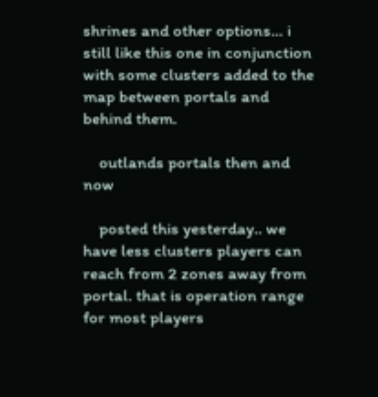shrines and other options... i still like this one in conjunction with some clusters added to the map between portals and behind them.

    outlands portals then and now

    posted this yesterday.. we have less clusters players can reach from 2 zones away from portal. that is operation range for most players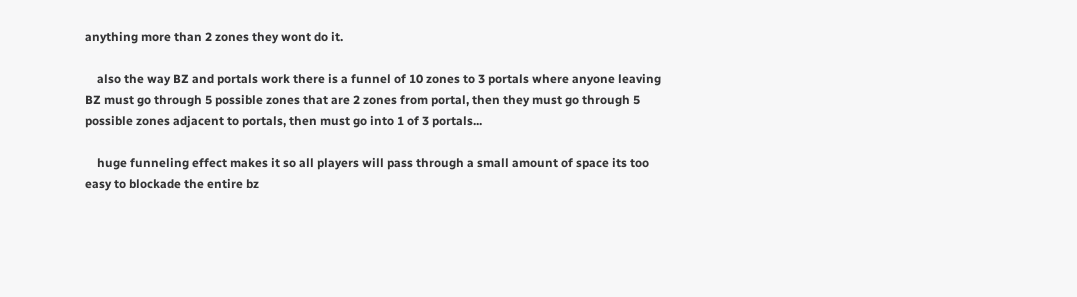anything more than 2 zones they wont do it.

    also the way BZ and portals work there is a funnel of 10 zones to 3 portals where anyone leaving BZ must go through 5 possible zones that are 2 zones from portal, then they must go through 5 possible zones adjacent to portals, then must go into 1 of 3 portals...

    huge funneling effect makes it so all players will pass through a small amount of space its too easy to blockade the entire bz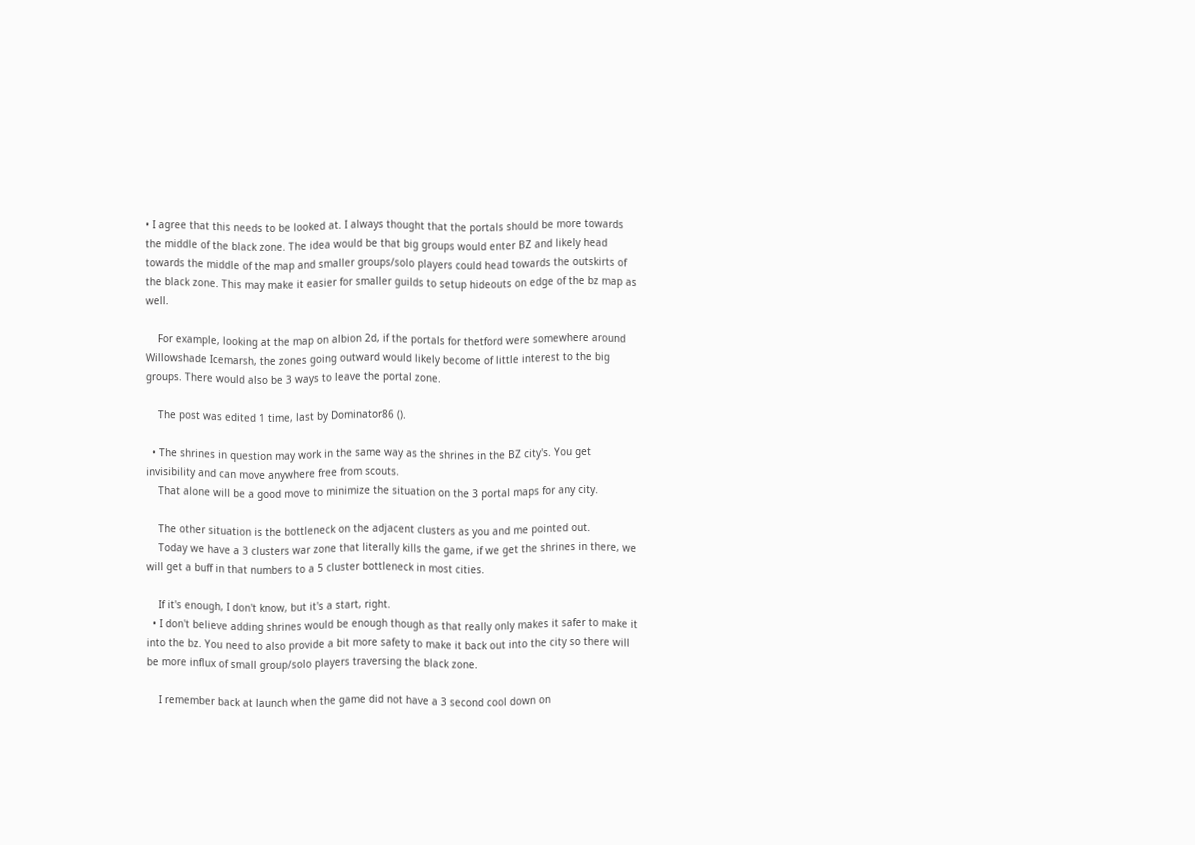• I agree that this needs to be looked at. I always thought that the portals should be more towards the middle of the black zone. The idea would be that big groups would enter BZ and likely head towards the middle of the map and smaller groups/solo players could head towards the outskirts of the black zone. This may make it easier for smaller guilds to setup hideouts on edge of the bz map as well.

    For example, looking at the map on albion 2d, if the portals for thetford were somewhere around Willowshade Icemarsh, the zones going outward would likely become of little interest to the big groups. There would also be 3 ways to leave the portal zone.

    The post was edited 1 time, last by Dominator86 ().

  • The shrines in question may work in the same way as the shrines in the BZ city's. You get invisibility and can move anywhere free from scouts.
    That alone will be a good move to minimize the situation on the 3 portal maps for any city.

    The other situation is the bottleneck on the adjacent clusters as you and me pointed out.
    Today we have a 3 clusters war zone that literally kills the game, if we get the shrines in there, we will get a buff in that numbers to a 5 cluster bottleneck in most cities.

    If it's enough, I don't know, but it's a start, right.
  • I don't believe adding shrines would be enough though as that really only makes it safer to make it into the bz. You need to also provide a bit more safety to make it back out into the city so there will be more influx of small group/solo players traversing the black zone.

    I remember back at launch when the game did not have a 3 second cool down on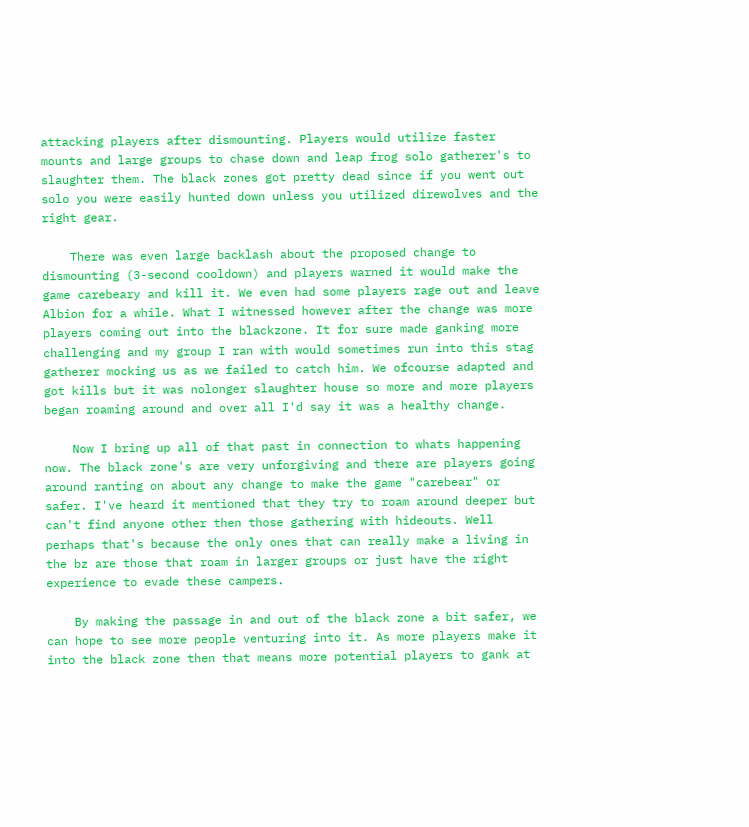attacking players after dismounting. Players would utilize faster mounts and large groups to chase down and leap frog solo gatherer's to slaughter them. The black zones got pretty dead since if you went out solo you were easily hunted down unless you utilized direwolves and the right gear.

    There was even large backlash about the proposed change to dismounting (3-second cooldown) and players warned it would make the game carebeary and kill it. We even had some players rage out and leave Albion for a while. What I witnessed however after the change was more players coming out into the blackzone. It for sure made ganking more challenging and my group I ran with would sometimes run into this stag gatherer mocking us as we failed to catch him. We ofcourse adapted and got kills but it was nolonger slaughter house so more and more players began roaming around and over all I'd say it was a healthy change.

    Now I bring up all of that past in connection to whats happening now. The black zone's are very unforgiving and there are players going around ranting on about any change to make the game "carebear" or safer. I've heard it mentioned that they try to roam around deeper but can't find anyone other then those gathering with hideouts. Well perhaps that's because the only ones that can really make a living in the bz are those that roam in larger groups or just have the right experience to evade these campers.

    By making the passage in and out of the black zone a bit safer, we can hope to see more people venturing into it. As more players make it into the black zone then that means more potential players to gank at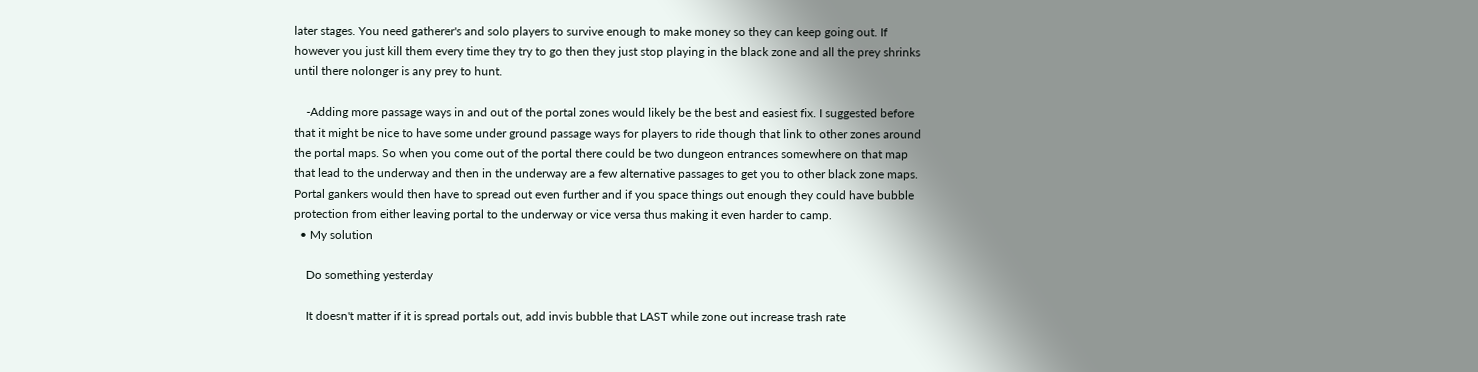later stages. You need gatherer's and solo players to survive enough to make money so they can keep going out. If however you just kill them every time they try to go then they just stop playing in the black zone and all the prey shrinks until there nolonger is any prey to hunt.

    -Adding more passage ways in and out of the portal zones would likely be the best and easiest fix. I suggested before that it might be nice to have some under ground passage ways for players to ride though that link to other zones around the portal maps. So when you come out of the portal there could be two dungeon entrances somewhere on that map that lead to the underway and then in the underway are a few alternative passages to get you to other black zone maps. Portal gankers would then have to spread out even further and if you space things out enough they could have bubble protection from either leaving portal to the underway or vice versa thus making it even harder to camp.
  • My solution

    Do something yesterday

    It doesn't matter if it is spread portals out, add invis bubble that LAST while zone out increase trash rate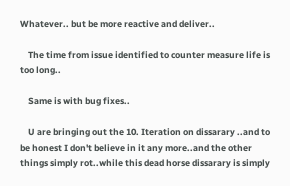Whatever.. but be more reactive and deliver..

    The time from issue identified to counter measure life is too long..

    Same is with bug fixes..

    U are bringing out the 10. Iteration on dissarary ..and to be honest I don't believe in it any more..and the other things simply rot..while this dead horse dissarary is simply